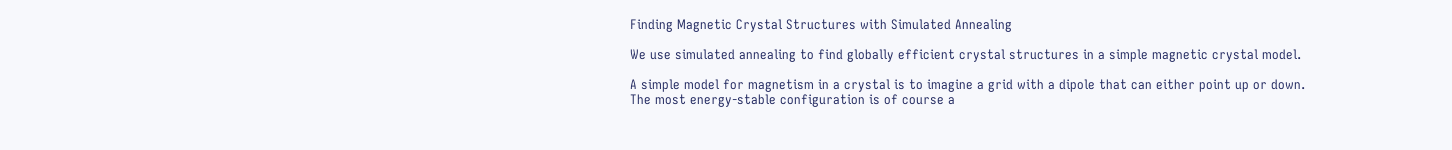Finding Magnetic Crystal Structures with Simulated Annealing

We use simulated annealing to find globally efficient crystal structures in a simple magnetic crystal model.

A simple model for magnetism in a crystal is to imagine a grid with a dipole that can either point up or down. The most energy-stable configuration is of course a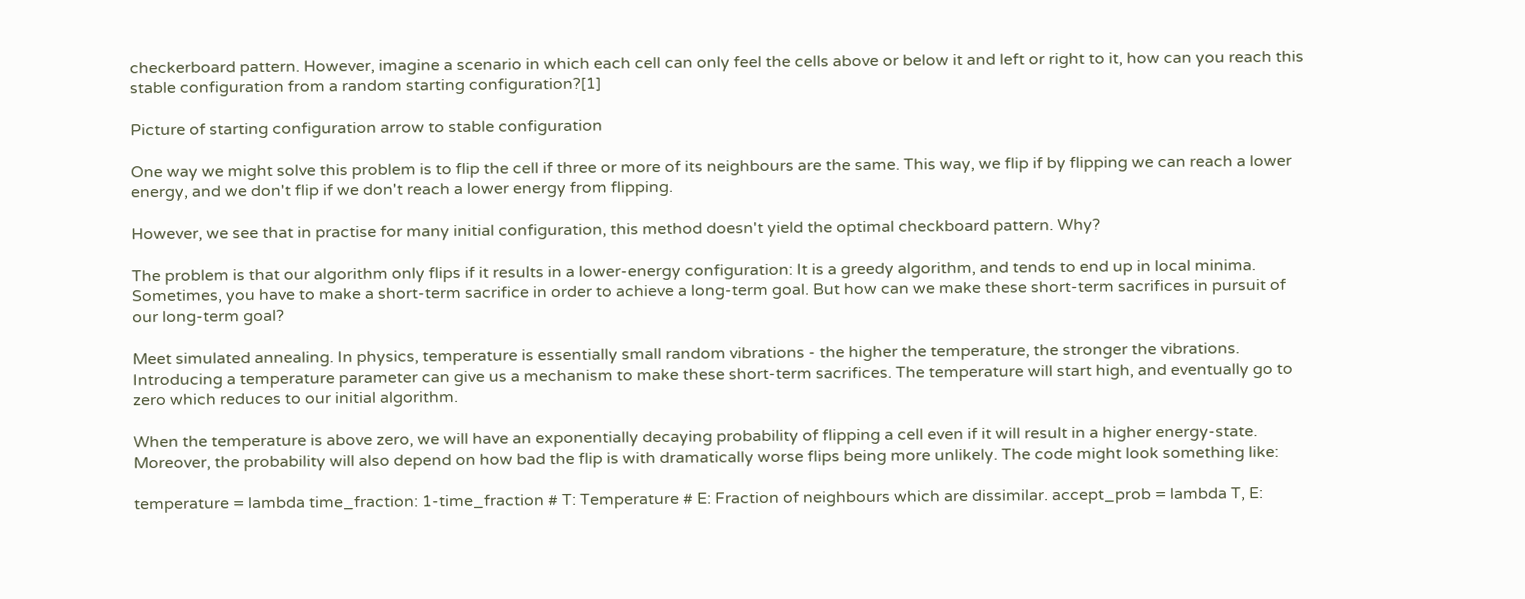checkerboard pattern. However, imagine a scenario in which each cell can only feel the cells above or below it and left or right to it, how can you reach this stable configuration from a random starting configuration?[1]

Picture of starting configuration arrow to stable configuration

One way we might solve this problem is to flip the cell if three or more of its neighbours are the same. This way, we flip if by flipping we can reach a lower energy, and we don't flip if we don't reach a lower energy from flipping.

However, we see that in practise for many initial configuration, this method doesn't yield the optimal checkboard pattern. Why?

The problem is that our algorithm only flips if it results in a lower-energy configuration: It is a greedy algorithm, and tends to end up in local minima. Sometimes, you have to make a short-term sacrifice in order to achieve a long-term goal. But how can we make these short-term sacrifices in pursuit of our long-term goal?

Meet simulated annealing. In physics, temperature is essentially small random vibrations - the higher the temperature, the stronger the vibrations. Introducing a temperature parameter can give us a mechanism to make these short-term sacrifices. The temperature will start high, and eventually go to zero which reduces to our initial algorithm.

When the temperature is above zero, we will have an exponentially decaying probability of flipping a cell even if it will result in a higher energy-state. Moreover, the probability will also depend on how bad the flip is with dramatically worse flips being more unlikely. The code might look something like:

temperature = lambda time_fraction: 1-time_fraction # T: Temperature # E: Fraction of neighbours which are dissimilar. accept_prob = lambda T, E: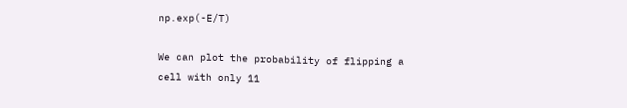np.exp(-E/T)

We can plot the probability of flipping a cell with only 11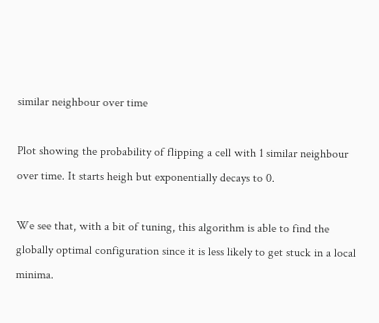similar neighbour over time

Plot showing the probability of flipping a cell with 1 similar neighbour over time. It starts heigh but exponentially decays to 0.

We see that, with a bit of tuning, this algorithm is able to find the globally optimal configuration since it is less likely to get stuck in a local minima.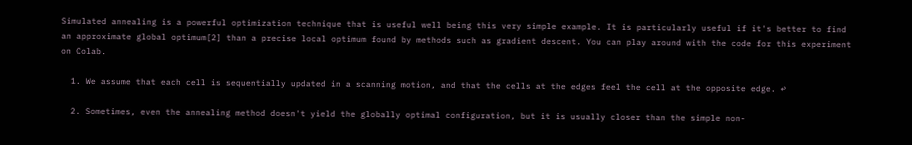Simulated annealing is a powerful optimization technique that is useful well being this very simple example. It is particularly useful if it's better to find an approximate global optimum[2] than a precise local optimum found by methods such as gradient descent. You can play around with the code for this experiment on Colab.

  1. We assume that each cell is sequentially updated in a scanning motion, and that the cells at the edges feel the cell at the opposite edge. ↩

  2. Sometimes, even the annealing method doesn't yield the globally optimal configuration, but it is usually closer than the simple non-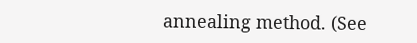annealing method. (See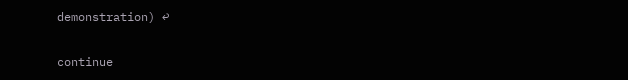demonstration) ↩

continue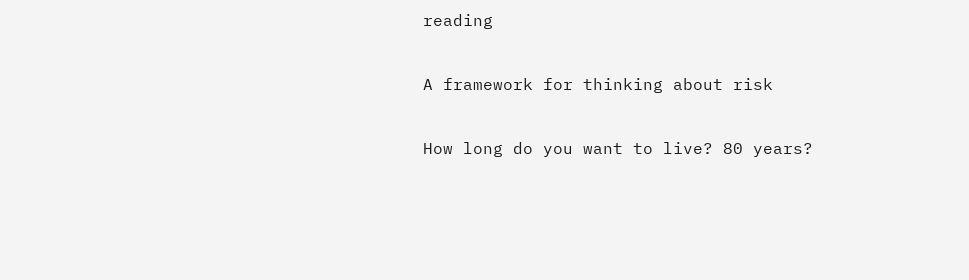reading

A framework for thinking about risk

How long do you want to live? 80 years?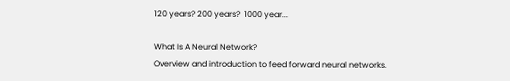120 years? 200 years?  1000 year...

What Is A Neural Network?
Overview and introduction to feed forward neural networks.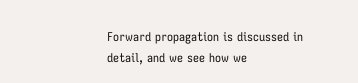Forward propagation is discussed in detail, and we see how we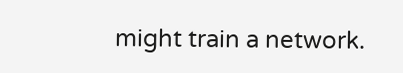might train a network.